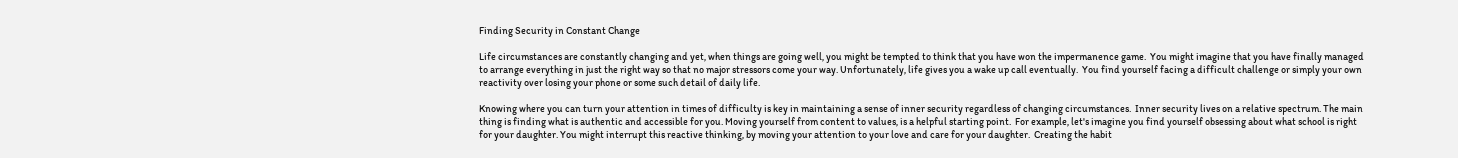Finding Security in Constant Change

Life circumstances are constantly changing and yet, when things are going well, you might be tempted to think that you have won the impermanence game.  You might imagine that you have finally managed to arrange everything in just the right way so that no major stressors come your way. Unfortunately, life gives you a wake up call eventually.  You find yourself facing a difficult challenge or simply your own reactivity over losing your phone or some such detail of daily life.

Knowing where you can turn your attention in times of difficulty is key in maintaining a sense of inner security regardless of changing circumstances.  Inner security lives on a relative spectrum. The main thing is finding what is authentic and accessible for you. Moving yourself from content to values, is a helpful starting point.  For example, let's imagine you find yourself obsessing about what school is right for your daughter. You might interrupt this reactive thinking, by moving your attention to your love and care for your daughter.  Creating the habit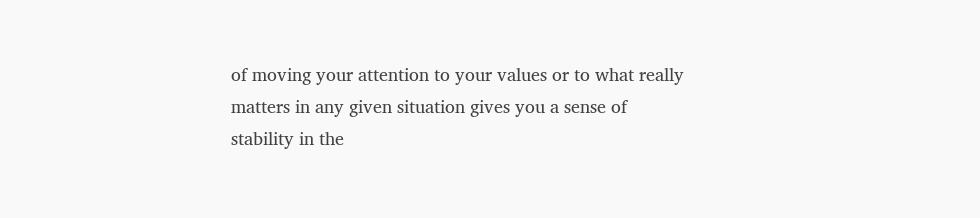of moving your attention to your values or to what really matters in any given situation gives you a sense of stability in the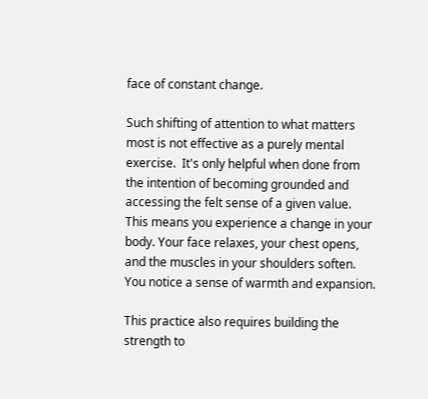face of constant change.

Such shifting of attention to what matters most is not effective as a purely mental exercise.  It's only helpful when done from the intention of becoming grounded and accessing the felt sense of a given value.  This means you experience a change in your body. Your face relaxes, your chest opens, and the muscles in your shoulders soften.  You notice a sense of warmth and expansion.

This practice also requires building the strength to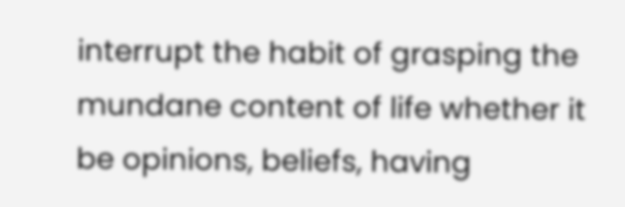interrupt the habit of grasping the mundane content of life whether it be opinions, beliefs, having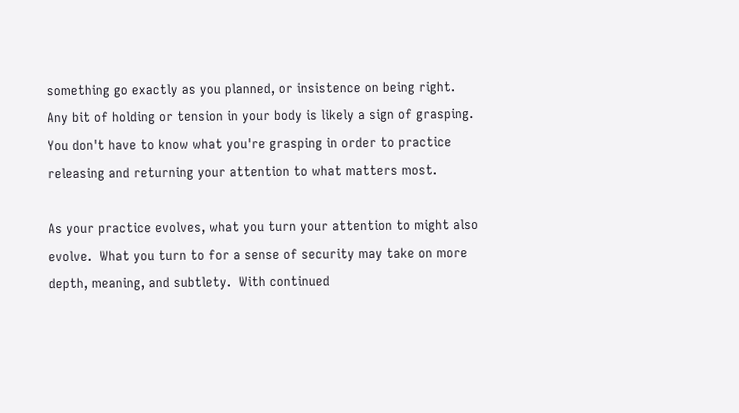something go exactly as you planned, or insistence on being right.  Any bit of holding or tension in your body is likely a sign of grasping. You don't have to know what you're grasping in order to practice releasing and returning your attention to what matters most.

As your practice evolves, what you turn your attention to might also evolve.  What you turn to for a sense of security may take on more depth, meaning, and subtlety.  With continued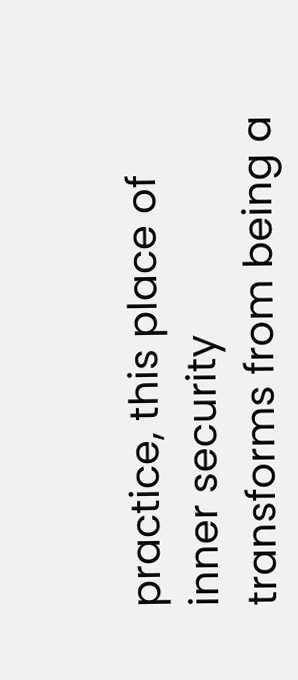practice, this place of inner security transforms from being a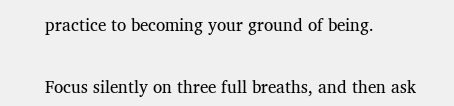practice to becoming your ground of being.


Focus silently on three full breaths, and then ask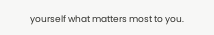yourself what matters most to you.